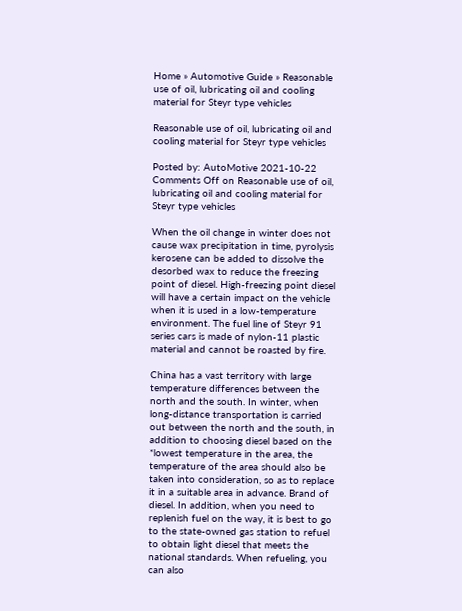Home » Automotive Guide » Reasonable use of oil, lubricating oil and cooling material for Steyr type vehicles

Reasonable use of oil, lubricating oil and cooling material for Steyr type vehicles

Posted by: AutoMotive 2021-10-22 Comments Off on Reasonable use of oil, lubricating oil and cooling material for Steyr type vehicles

When the oil change in winter does not cause wax precipitation in time, pyrolysis kerosene can be added to dissolve the desorbed wax to reduce the freezing point of diesel. High-freezing point diesel will have a certain impact on the vehicle when it is used in a low-temperature environment. The fuel line of Steyr 91 series cars is made of nylon-11 plastic material and cannot be roasted by fire.

China has a vast territory with large temperature differences between the north and the south. In winter, when long-distance transportation is carried out between the north and the south, in addition to choosing diesel based on the *lowest temperature in the area, the temperature of the area should also be taken into consideration, so as to replace it in a suitable area in advance. Brand of diesel. In addition, when you need to replenish fuel on the way, it is best to go to the state-owned gas station to refuel to obtain light diesel that meets the national standards. When refueling, you can also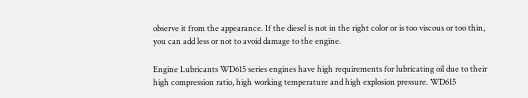observe it from the appearance. If the diesel is not in the right color or is too viscous or too thin, you can add less or not to avoid damage to the engine.

Engine Lubricants WD615 series engines have high requirements for lubricating oil due to their high compression ratio, high working temperature and high explosion pressure. WD615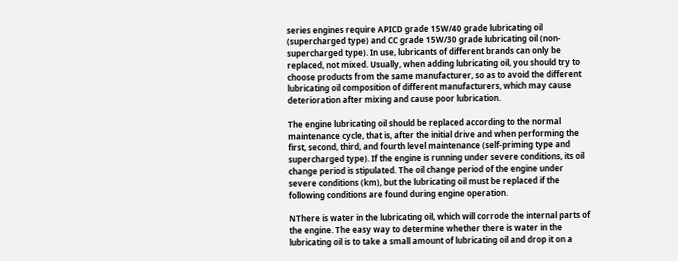series engines require APICD grade 15W/40 grade lubricating oil (supercharged type) and CC grade 15W/30 grade lubricating oil (non-supercharged type). In use, lubricants of different brands can only be replaced, not mixed. Usually, when adding lubricating oil, you should try to choose products from the same manufacturer, so as to avoid the different lubricating oil composition of different manufacturers, which may cause deterioration after mixing and cause poor lubrication.

The engine lubricating oil should be replaced according to the normal maintenance cycle, that is, after the initial drive and when performing the first, second, third, and fourth level maintenance (self-priming type and supercharged type). If the engine is running under severe conditions, its oil change period is stipulated. The oil change period of the engine under severe conditions (km), but the lubricating oil must be replaced if the following conditions are found during engine operation.

NThere is water in the lubricating oil, which will corrode the internal parts of the engine. The easy way to determine whether there is water in the lubricating oil is to take a small amount of lubricating oil and drop it on a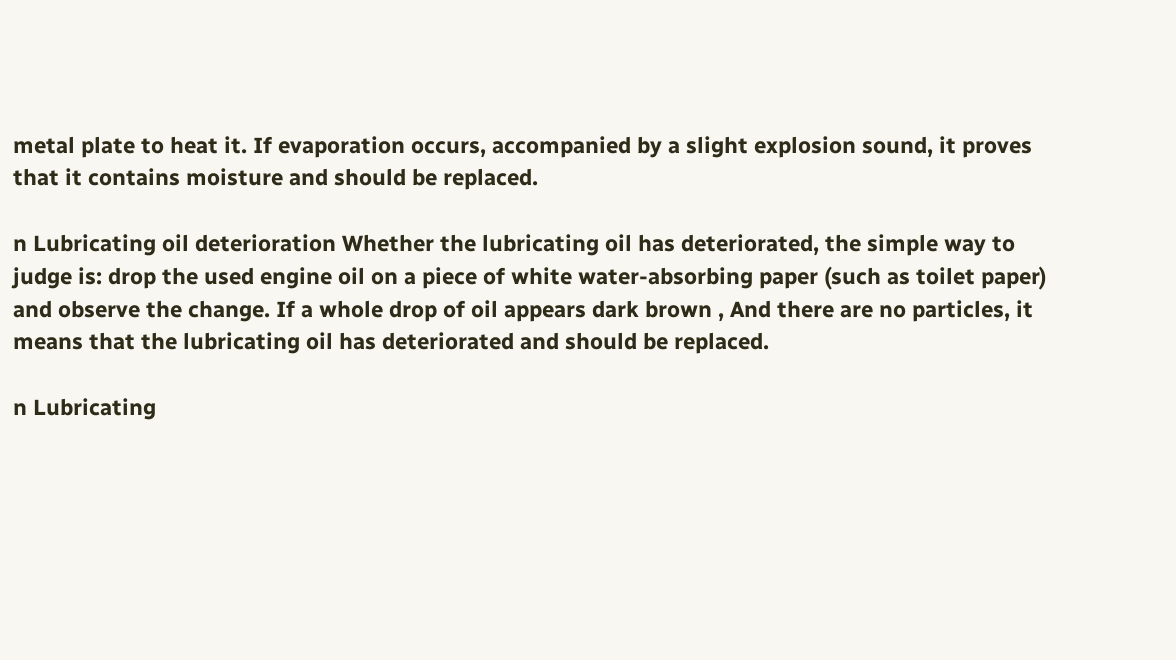metal plate to heat it. If evaporation occurs, accompanied by a slight explosion sound, it proves that it contains moisture and should be replaced.

n Lubricating oil deterioration Whether the lubricating oil has deteriorated, the simple way to judge is: drop the used engine oil on a piece of white water-absorbing paper (such as toilet paper) and observe the change. If a whole drop of oil appears dark brown , And there are no particles, it means that the lubricating oil has deteriorated and should be replaced.

n Lubricating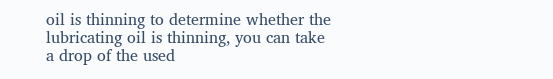oil is thinning to determine whether the lubricating oil is thinning, you can take a drop of the used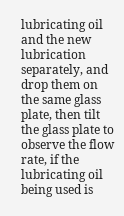lubricating oil and the new lubrication separately, and drop them on the same glass plate, then tilt the glass plate to observe the flow rate, if the lubricating oil being used is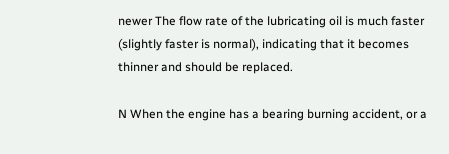newer The flow rate of the lubricating oil is much faster (slightly faster is normal), indicating that it becomes thinner and should be replaced.

N When the engine has a bearing burning accident, or a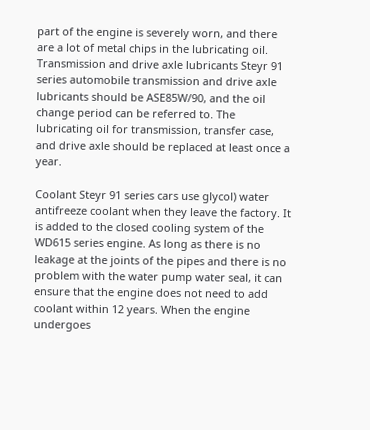part of the engine is severely worn, and there are a lot of metal chips in the lubricating oil. Transmission and drive axle lubricants Steyr 91 series automobile transmission and drive axle lubricants should be ASE85W/90, and the oil change period can be referred to. The lubricating oil for transmission, transfer case, and drive axle should be replaced at least once a year.

Coolant Steyr 91 series cars use glycol) water antifreeze coolant when they leave the factory. It is added to the closed cooling system of the WD615 series engine. As long as there is no leakage at the joints of the pipes and there is no problem with the water pump water seal, it can ensure that the engine does not need to add coolant within 12 years. When the engine undergoes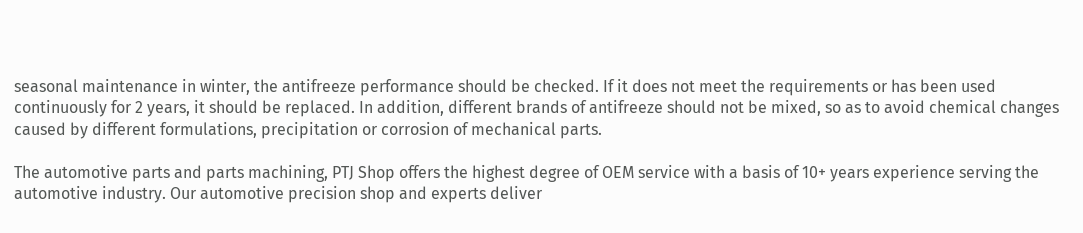seasonal maintenance in winter, the antifreeze performance should be checked. If it does not meet the requirements or has been used continuously for 2 years, it should be replaced. In addition, different brands of antifreeze should not be mixed, so as to avoid chemical changes caused by different formulations, precipitation or corrosion of mechanical parts.

The automotive parts and parts machining, PTJ Shop offers the highest degree of OEM service with a basis of 10+ years experience serving the automotive industry. Our automotive precision shop and experts deliver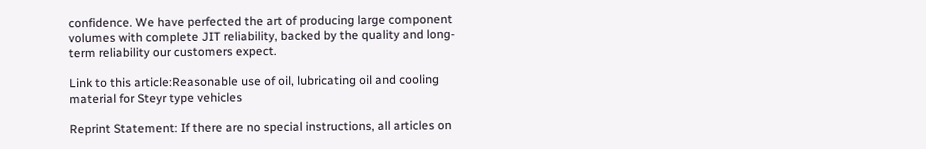confidence. We have perfected the art of producing large component volumes with complete JIT reliability, backed by the quality and long-term reliability our customers expect.

Link to this article:Reasonable use of oil, lubricating oil and cooling material for Steyr type vehicles

Reprint Statement: If there are no special instructions, all articles on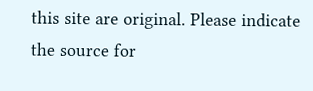this site are original. Please indicate the source for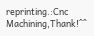reprinting.:Cnc Machining,Thank!^^